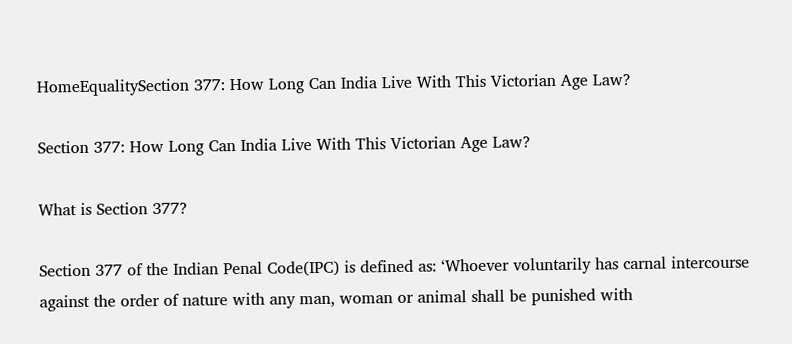HomeEqualitySection 377: How Long Can India Live With This Victorian Age Law?

Section 377: How Long Can India Live With This Victorian Age Law?

What is Section 377?

Section 377 of the Indian Penal Code(IPC) is defined as: ‘Whoever voluntarily has carnal intercourse against the order of nature with any man, woman or animal shall be punished with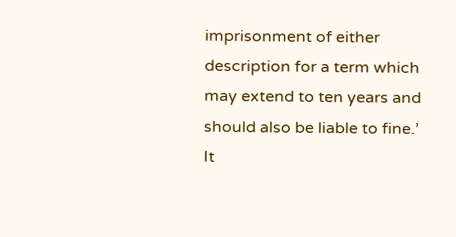imprisonment of either description for a term which may extend to ten years and should also be liable to fine.’ It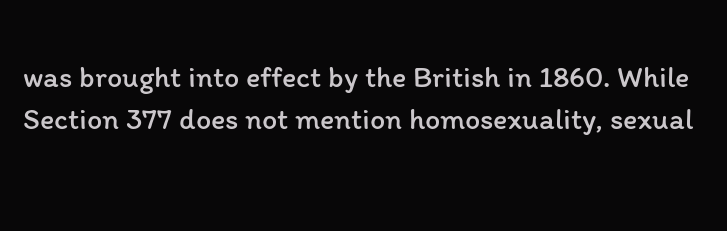was brought into effect by the British in 1860. While Section 377 does not mention homosexuality, sexual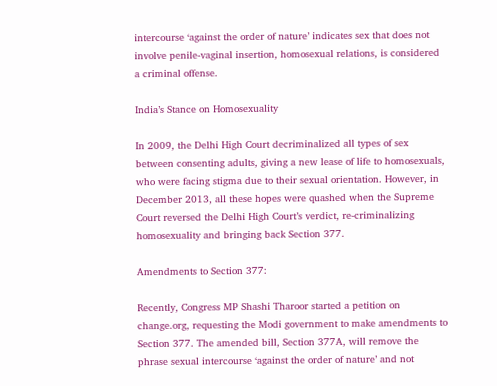intercourse ‘against the order of nature’ indicates sex that does not involve penile-vaginal insertion, homosexual relations, is considered a criminal offense.

India’s Stance on Homosexuality

In 2009, the Delhi High Court decriminalized all types of sex between consenting adults, giving a new lease of life to homosexuals, who were facing stigma due to their sexual orientation. However, in December 2013, all these hopes were quashed when the Supreme Court reversed the Delhi High Court’s verdict, re-criminalizing homosexuality and bringing back Section 377.

Amendments to Section 377:

Recently, Congress MP Shashi Tharoor started a petition on change.org, requesting the Modi government to make amendments to Section 377. The amended bill, Section 377A, will remove the phrase sexual intercourse ‘against the order of nature’ and not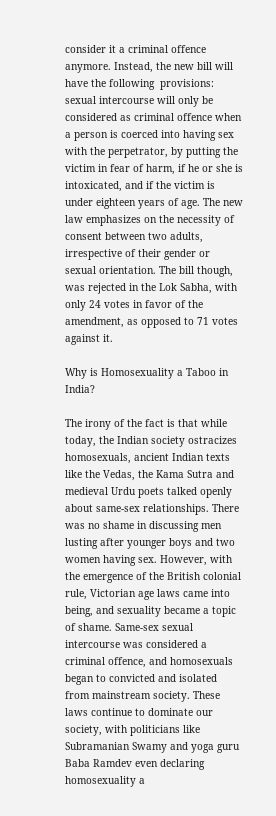consider it a criminal offence anymore. Instead, the new bill will have the following  provisions: sexual intercourse will only be considered as criminal offence when a person is coerced into having sex with the perpetrator, by putting the victim in fear of harm, if he or she is intoxicated, and if the victim is under eighteen years of age. The new law emphasizes on the necessity of consent between two adults, irrespective of their gender or sexual orientation. The bill though, was rejected in the Lok Sabha, with only 24 votes in favor of the amendment, as opposed to 71 votes against it.

Why is Homosexuality a Taboo in India?

The irony of the fact is that while today, the Indian society ostracizes homosexuals, ancient Indian texts like the Vedas, the Kama Sutra and medieval Urdu poets talked openly about same-sex relationships. There was no shame in discussing men lusting after younger boys and two women having sex. However, with the emergence of the British colonial rule, Victorian age laws came into being, and sexuality became a topic of shame. Same-sex sexual intercourse was considered a criminal offence, and homosexuals began to convicted and isolated from mainstream society. These laws continue to dominate our society, with politicians like Subramanian Swamy and yoga guru Baba Ramdev even declaring homosexuality a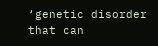‘genetic disorder that can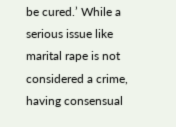be cured.’ While a serious issue like marital rape is not considered a crime, having consensual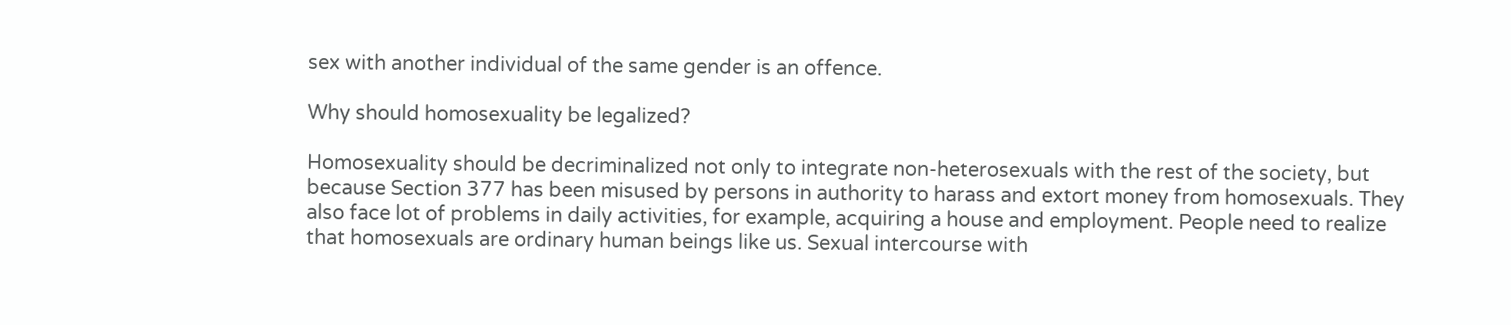sex with another individual of the same gender is an offence.

Why should homosexuality be legalized?

Homosexuality should be decriminalized not only to integrate non-heterosexuals with the rest of the society, but because Section 377 has been misused by persons in authority to harass and extort money from homosexuals. They also face lot of problems in daily activities, for example, acquiring a house and employment. People need to realize that homosexuals are ordinary human beings like us. Sexual intercourse with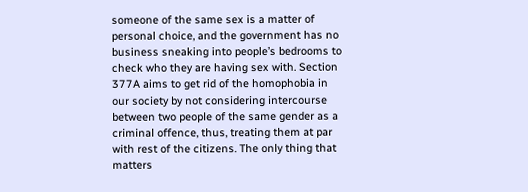someone of the same sex is a matter of personal choice, and the government has no business sneaking into people’s bedrooms to check who they are having sex with. Section 377A aims to get rid of the homophobia in our society by not considering intercourse between two people of the same gender as a criminal offence, thus, treating them at par with rest of the citizens. The only thing that matters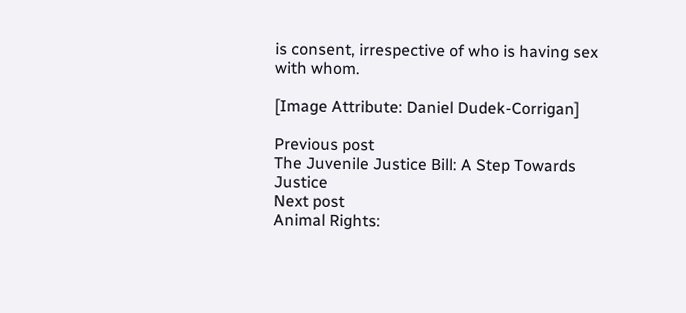is consent, irrespective of who is having sex with whom.

[Image Attribute: Daniel Dudek-Corrigan]

Previous post
The Juvenile Justice Bill: A Step Towards Justice
Next post
Animal Rights: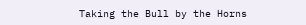Taking the Bull by the Horns